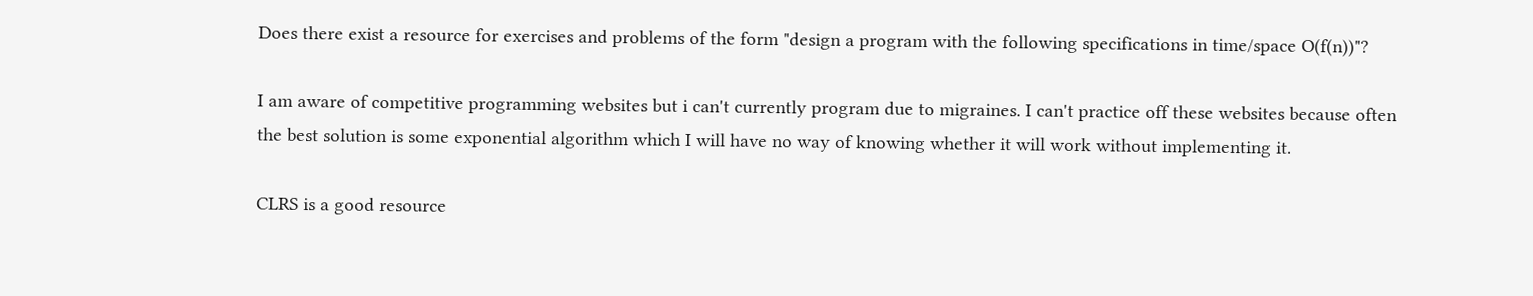Does there exist a resource for exercises and problems of the form "design a program with the following specifications in time/space O(f(n))"?

I am aware of competitive programming websites but i can't currently program due to migraines. I can't practice off these websites because often the best solution is some exponential algorithm which I will have no way of knowing whether it will work without implementing it.

CLRS is a good resource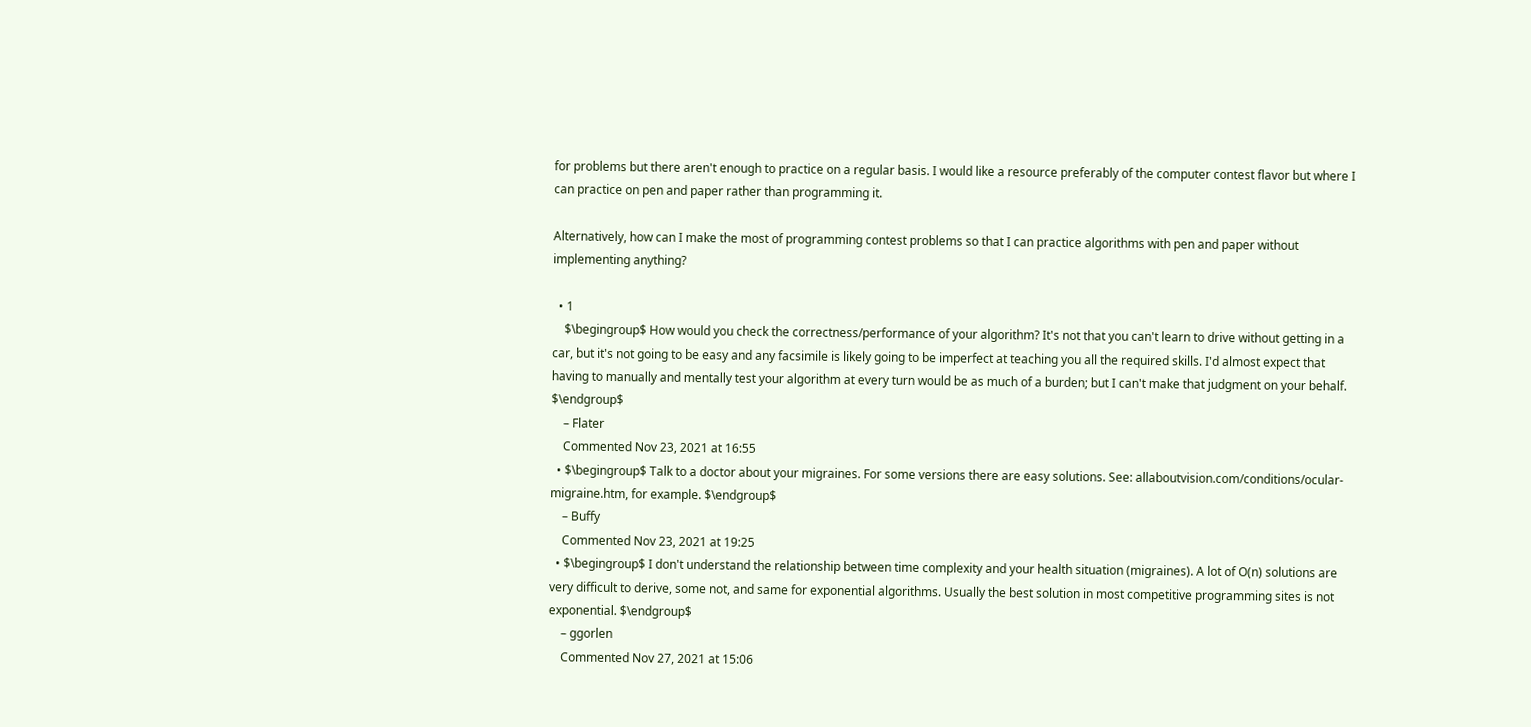for problems but there aren't enough to practice on a regular basis. I would like a resource preferably of the computer contest flavor but where I can practice on pen and paper rather than programming it.

Alternatively, how can I make the most of programming contest problems so that I can practice algorithms with pen and paper without implementing anything?

  • 1
    $\begingroup$ How would you check the correctness/performance of your algorithm? It's not that you can't learn to drive without getting in a car, but it's not going to be easy and any facsimile is likely going to be imperfect at teaching you all the required skills. I'd almost expect that having to manually and mentally test your algorithm at every turn would be as much of a burden; but I can't make that judgment on your behalf. $\endgroup$
    – Flater
    Commented Nov 23, 2021 at 16:55
  • $\begingroup$ Talk to a doctor about your migraines. For some versions there are easy solutions. See: allaboutvision.com/conditions/ocular-migraine.htm, for example. $\endgroup$
    – Buffy
    Commented Nov 23, 2021 at 19:25
  • $\begingroup$ I don't understand the relationship between time complexity and your health situation (migraines). A lot of O(n) solutions are very difficult to derive, some not, and same for exponential algorithms. Usually the best solution in most competitive programming sites is not exponential. $\endgroup$
    – ggorlen
    Commented Nov 27, 2021 at 15:06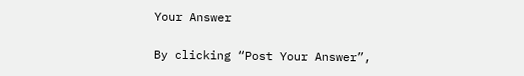Your Answer

By clicking “Post Your Answer”,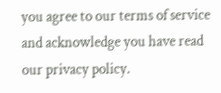you agree to our terms of service and acknowledge you have read our privacy policy.